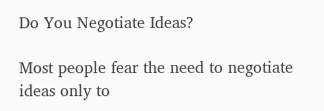Do You Negotiate Ideas?

Most people fear the need to negotiate ideas only to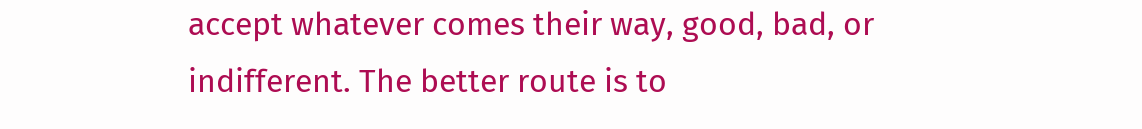accept whatever comes their way, good, bad, or indifferent. The better route is to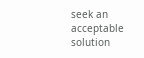seek an acceptable solution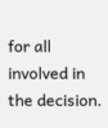for all involved in the decision.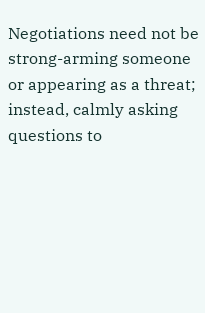Negotiations need not be strong-arming someone or appearing as a threat; instead, calmly asking questions to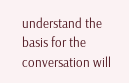understand the basis for the conversation will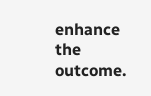enhance the outcome.